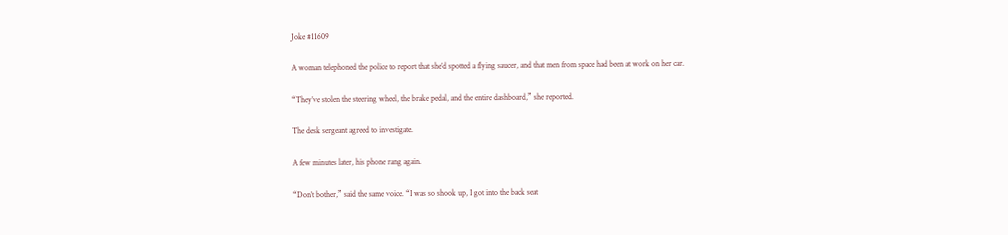Joke #11609

A woman telephoned the police to report that she’d spotted a flying saucer, and that men from space had been at work on her car.

“They’ve stolen the steering wheel, the brake pedal, and the entire dashboard,” she reported.

The desk sergeant agreed to investigate.

A few minutes later, his phone rang again.

“Don’t bother,” said the same voice. “I was so shook up, I got into the back seat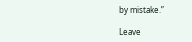by mistake.”

Leave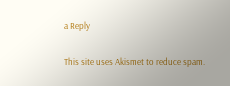a Reply

This site uses Akismet to reduce spam.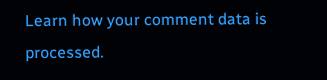Learn how your comment data is processed.